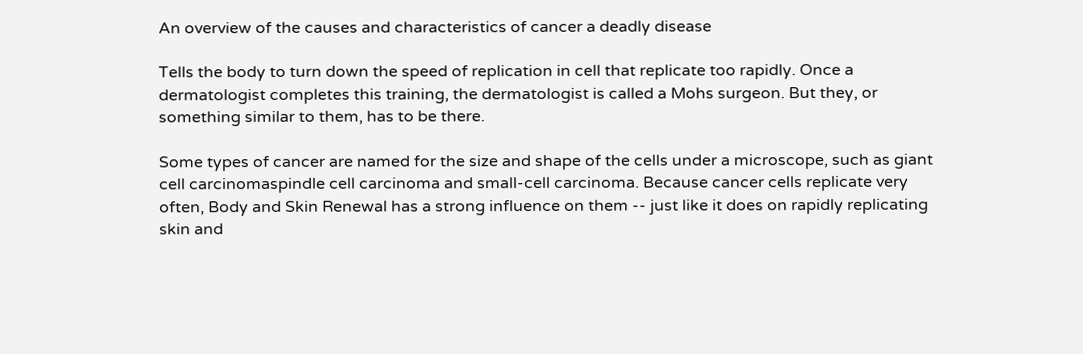An overview of the causes and characteristics of cancer a deadly disease

Tells the body to turn down the speed of replication in cell that replicate too rapidly. Once a dermatologist completes this training, the dermatologist is called a Mohs surgeon. But they, or something similar to them, has to be there.

Some types of cancer are named for the size and shape of the cells under a microscope, such as giant cell carcinomaspindle cell carcinoma and small-cell carcinoma. Because cancer cells replicate very often, Body and Skin Renewal has a strong influence on them -- just like it does on rapidly replicating skin and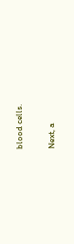blood cells.

Next, a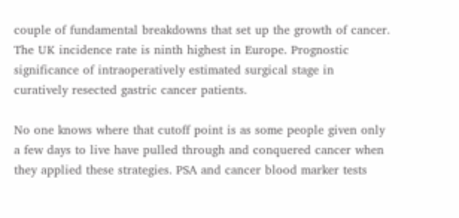couple of fundamental breakdowns that set up the growth of cancer. The UK incidence rate is ninth highest in Europe. Prognostic significance of intraoperatively estimated surgical stage in curatively resected gastric cancer patients.

No one knows where that cutoff point is as some people given only a few days to live have pulled through and conquered cancer when they applied these strategies. PSA and cancer blood marker tests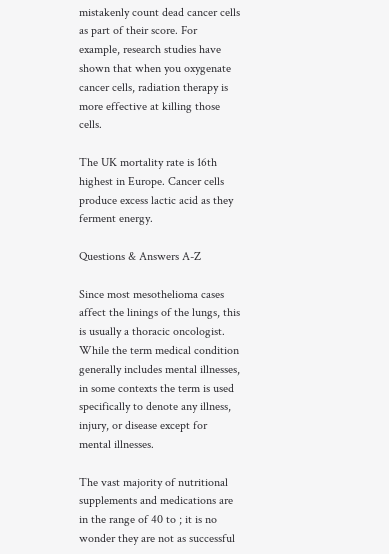mistakenly count dead cancer cells as part of their score. For example, research studies have shown that when you oxygenate cancer cells, radiation therapy is more effective at killing those cells.

The UK mortality rate is 16th highest in Europe. Cancer cells produce excess lactic acid as they ferment energy.

Questions & Answers A-Z

Since most mesothelioma cases affect the linings of the lungs, this is usually a thoracic oncologist. While the term medical condition generally includes mental illnesses, in some contexts the term is used specifically to denote any illness, injury, or disease except for mental illnesses.

The vast majority of nutritional supplements and medications are in the range of 40 to ; it is no wonder they are not as successful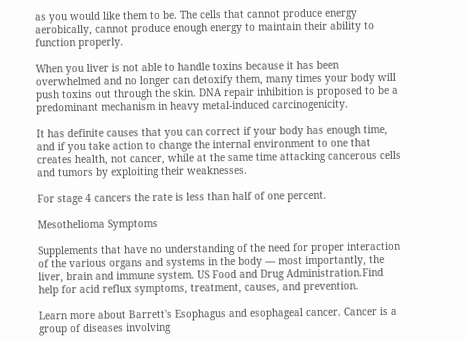as you would like them to be. The cells that cannot produce energy aerobically, cannot produce enough energy to maintain their ability to function properly.

When you liver is not able to handle toxins because it has been overwhelmed and no longer can detoxify them, many times your body will push toxins out through the skin. DNA repair inhibition is proposed to be a predominant mechanism in heavy metal-induced carcinogenicity.

It has definite causes that you can correct if your body has enough time, and if you take action to change the internal environment to one that creates health, not cancer, while at the same time attacking cancerous cells and tumors by exploiting their weaknesses.

For stage 4 cancers the rate is less than half of one percent.

Mesothelioma Symptoms

Supplements that have no understanding of the need for proper interaction of the various organs and systems in the body — most importantly, the liver, brain and immune system. US Food and Drug Administration.Find help for acid reflux symptoms, treatment, causes, and prevention.

Learn more about Barrett's Esophagus and esophageal cancer. Cancer is a group of diseases involving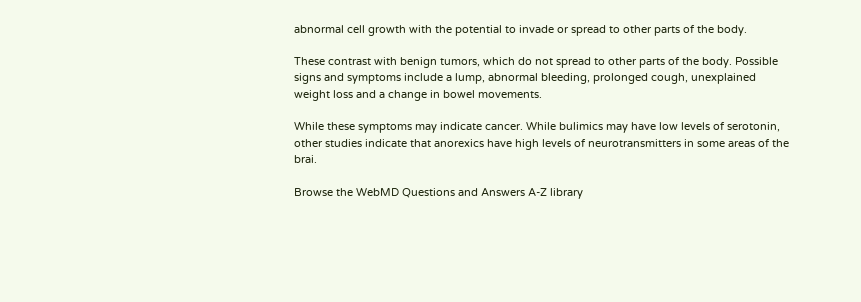abnormal cell growth with the potential to invade or spread to other parts of the body.

These contrast with benign tumors, which do not spread to other parts of the body. Possible signs and symptoms include a lump, abnormal bleeding, prolonged cough, unexplained weight loss and a change in bowel movements.

While these symptoms may indicate cancer. While bulimics may have low levels of serotonin, other studies indicate that anorexics have high levels of neurotransmitters in some areas of the brai.

Browse the WebMD Questions and Answers A-Z library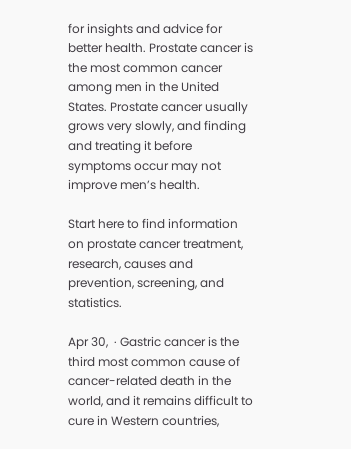for insights and advice for better health. Prostate cancer is the most common cancer among men in the United States. Prostate cancer usually grows very slowly, and finding and treating it before symptoms occur may not improve men’s health.

Start here to find information on prostate cancer treatment, research, causes and prevention, screening, and statistics.

Apr 30,  · Gastric cancer is the third most common cause of cancer-related death in the world, and it remains difficult to cure in Western countries,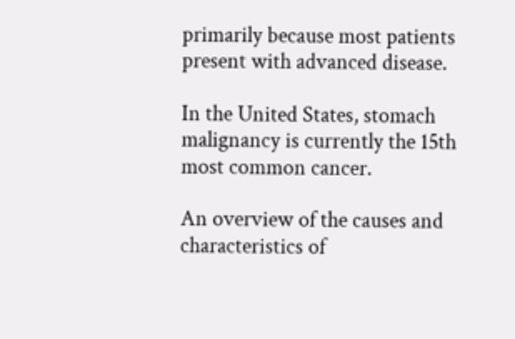primarily because most patients present with advanced disease.

In the United States, stomach malignancy is currently the 15th most common cancer.

An overview of the causes and characteristics of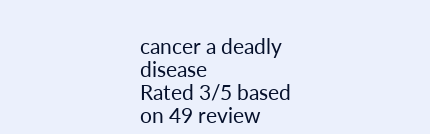cancer a deadly disease
Rated 3/5 based on 49 review